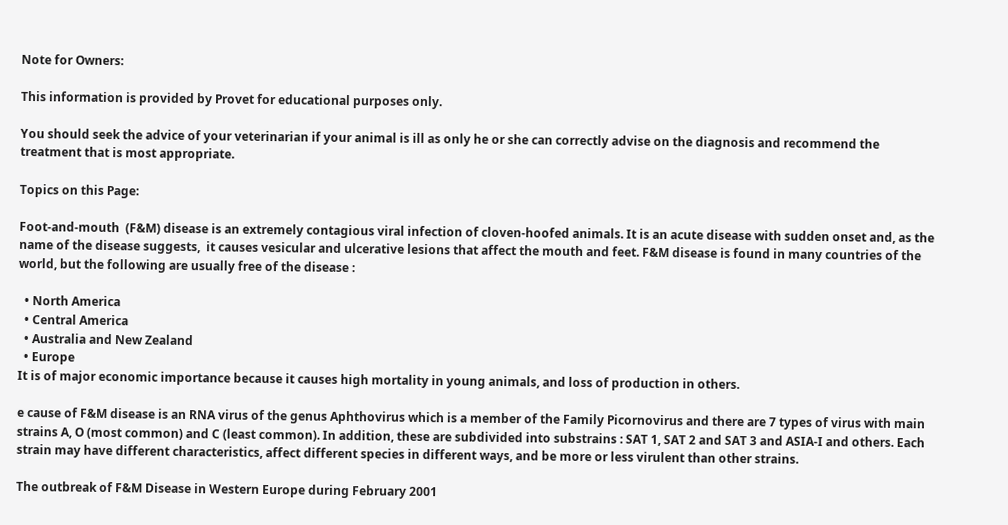Note for Owners:

This information is provided by Provet for educational purposes only.

You should seek the advice of your veterinarian if your animal is ill as only he or she can correctly advise on the diagnosis and recommend the treatment that is most appropriate.

Topics on this Page:

Foot-and-mouth  (F&M) disease is an extremely contagious viral infection of cloven-hoofed animals. It is an acute disease with sudden onset and, as the name of the disease suggests,  it causes vesicular and ulcerative lesions that affect the mouth and feet. F&M disease is found in many countries of the world, but the following are usually free of the disease :

  • North America
  • Central America
  • Australia and New Zealand
  • Europe
It is of major economic importance because it causes high mortality in young animals, and loss of production in others.

e cause of F&M disease is an RNA virus of the genus Aphthovirus which is a member of the Family Picornovirus and there are 7 types of virus with main strains A, O (most common) and C (least common). In addition, these are subdivided into substrains : SAT 1, SAT 2 and SAT 3 and ASIA-I and others. Each strain may have different characteristics, affect different species in different ways, and be more or less virulent than other strains.

The outbreak of F&M Disease in Western Europe during February 2001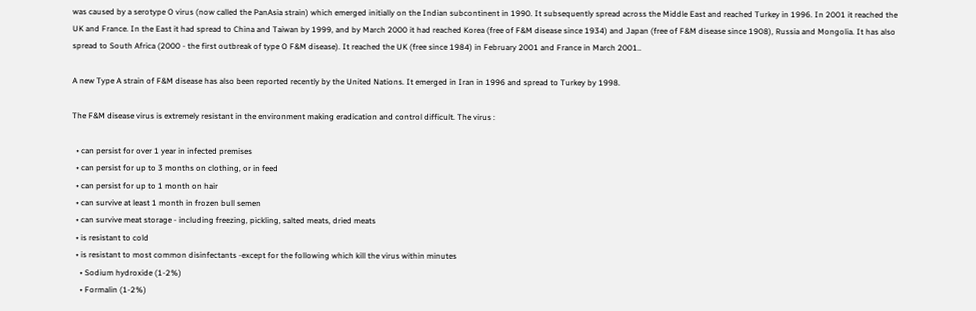was caused by a serotype O virus (now called the PanAsia strain) which emerged initially on the Indian subcontinent in 1990. It subsequently spread across the Middle East and reached Turkey in 1996. In 2001 it reached the UK and France. In the East it had spread to China and Taiwan by 1999, and by March 2000 it had reached Korea (free of F&M disease since 1934) and Japan (free of F&M disease since 1908), Russia and Mongolia. It has also spread to South Africa (2000 - the first outbreak of type O F&M disease). It reached the UK (free since 1984) in February 2001 and France in March 2001..

A new Type A strain of F&M disease has also been reported recently by the United Nations. It emerged in Iran in 1996 and spread to Turkey by 1998.

The F&M disease virus is extremely resistant in the environment making eradication and control difficult. The virus :

  • can persist for over 1 year in infected premises
  • can persist for up to 3 months on clothing, or in feed
  • can persist for up to 1 month on hair
  • can survive at least 1 month in frozen bull semen
  • can survive meat storage - including freezing, pickling, salted meats, dried meats
  • is resistant to cold
  • is resistant to most common disinfectants -except for the following which kill the virus within minutes
    • Sodium hydroxide (1-2%)
    • Formalin (1-2%)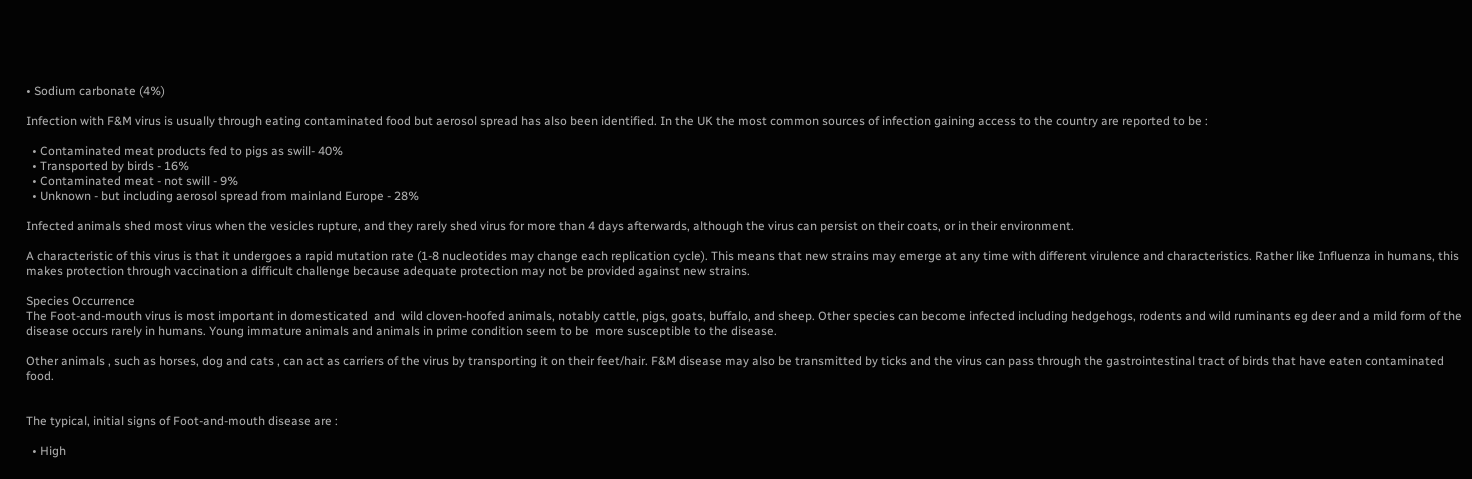• Sodium carbonate (4%)

Infection with F&M virus is usually through eating contaminated food but aerosol spread has also been identified. In the UK the most common sources of infection gaining access to the country are reported to be :

  • Contaminated meat products fed to pigs as swill- 40%
  • Transported by birds - 16%
  • Contaminated meat - not swill - 9%
  • Unknown - but including aerosol spread from mainland Europe - 28%

Infected animals shed most virus when the vesicles rupture, and they rarely shed virus for more than 4 days afterwards, although the virus can persist on their coats, or in their environment.

A characteristic of this virus is that it undergoes a rapid mutation rate (1-8 nucleotides may change each replication cycle). This means that new strains may emerge at any time with different virulence and characteristics. Rather like Influenza in humans, this makes protection through vaccination a difficult challenge because adequate protection may not be provided against new strains.

Species Occurrence
The Foot-and-mouth virus is most important in domesticated  and  wild cloven-hoofed animals, notably cattle, pigs, goats, buffalo, and sheep. Other species can become infected including hedgehogs, rodents and wild ruminants eg deer and a mild form of the disease occurs rarely in humans. Young immature animals and animals in prime condition seem to be  more susceptible to the disease.

Other animals , such as horses, dog and cats , can act as carriers of the virus by transporting it on their feet/hair. F&M disease may also be transmitted by ticks and the virus can pass through the gastrointestinal tract of birds that have eaten contaminated food.


The typical, initial signs of Foot-and-mouth disease are :

  • High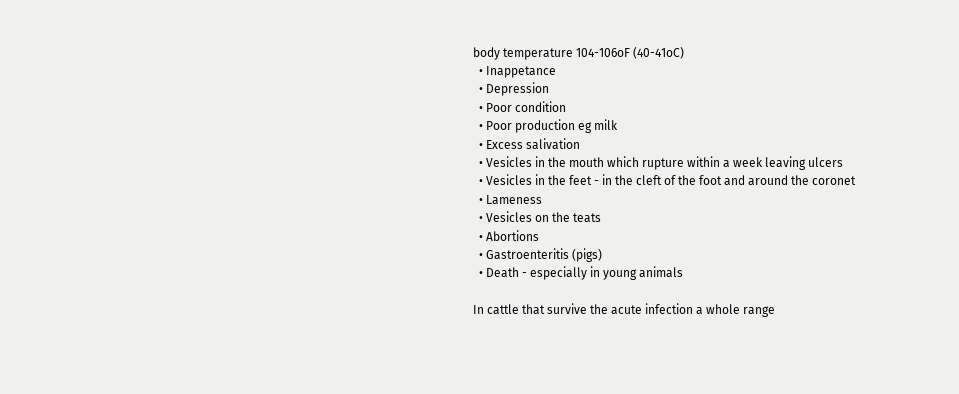body temperature 104-106oF (40-41oC)
  • Inappetance
  • Depression
  • Poor condition
  • Poor production eg milk
  • Excess salivation
  • Vesicles in the mouth which rupture within a week leaving ulcers
  • Vesicles in the feet - in the cleft of the foot and around the coronet
  • Lameness
  • Vesicles on the teats
  • Abortions
  • Gastroenteritis (pigs)
  • Death - especially in young animals

In cattle that survive the acute infection a whole range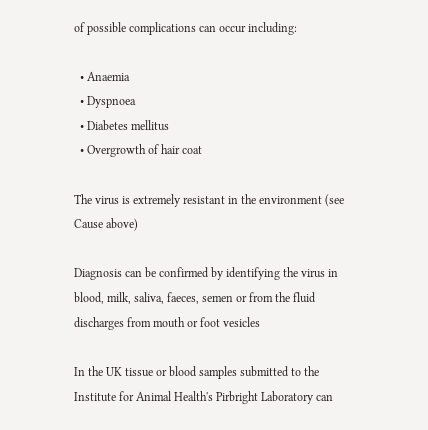of possible complications can occur including:

  • Anaemia
  • Dyspnoea
  • Diabetes mellitus
  • Overgrowth of hair coat

The virus is extremely resistant in the environment (see Cause above)

Diagnosis can be confirmed by identifying the virus in blood, milk, saliva, faeces, semen or from the fluid  discharges from mouth or foot vesicles

In the UK tissue or blood samples submitted to the Institute for Animal Health's Pirbright Laboratory can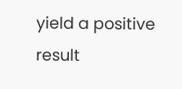yield a positive result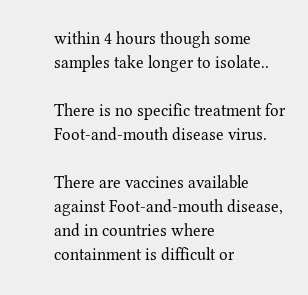within 4 hours though some samples take longer to isolate..

There is no specific treatment for Foot-and-mouth disease virus.

There are vaccines available against Foot-and-mouth disease, and in countries where containment is difficult or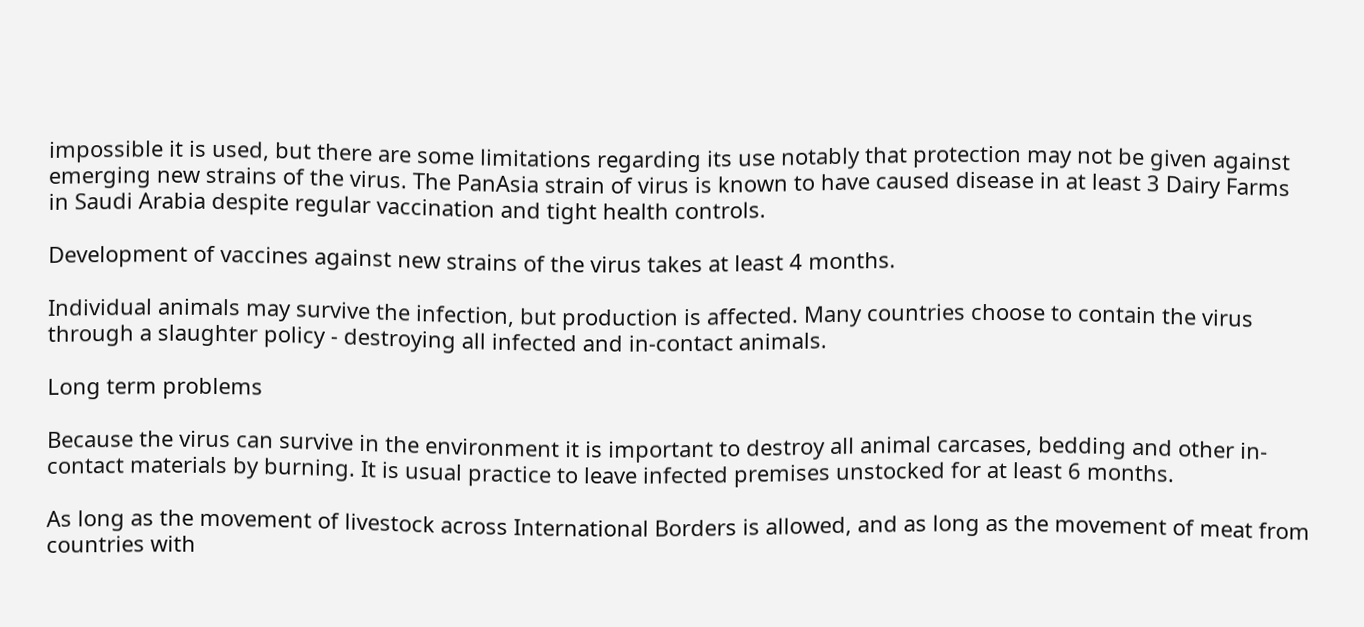impossible it is used, but there are some limitations regarding its use notably that protection may not be given against emerging new strains of the virus. The PanAsia strain of virus is known to have caused disease in at least 3 Dairy Farms in Saudi Arabia despite regular vaccination and tight health controls.

Development of vaccines against new strains of the virus takes at least 4 months.

Individual animals may survive the infection, but production is affected. Many countries choose to contain the virus through a slaughter policy - destroying all infected and in-contact animals.

Long term problems

Because the virus can survive in the environment it is important to destroy all animal carcases, bedding and other in-contact materials by burning. It is usual practice to leave infected premises unstocked for at least 6 months.

As long as the movement of livestock across International Borders is allowed, and as long as the movement of meat from countries with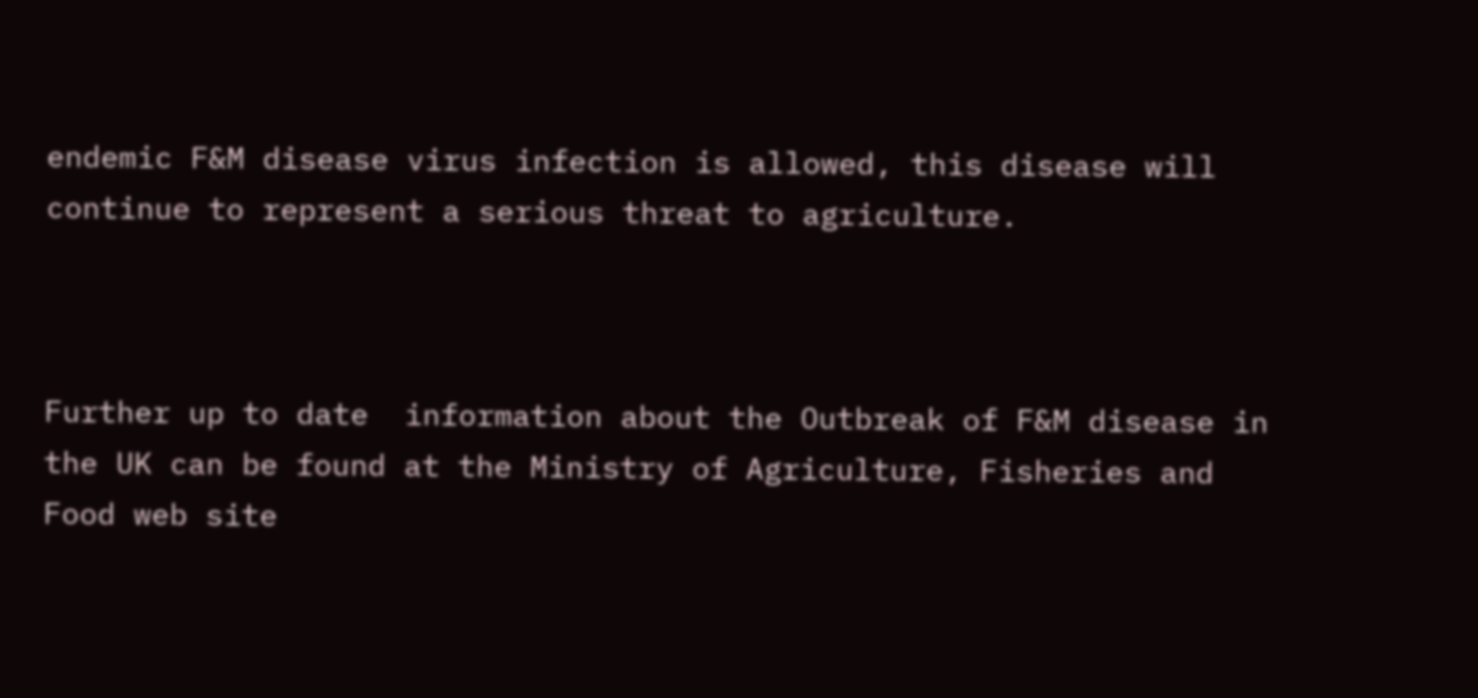endemic F&M disease virus infection is allowed, this disease will continue to represent a serious threat to agriculture.



Further up to date  information about the Outbreak of F&M disease in the UK can be found at the Ministry of Agriculture, Fisheries and Food web site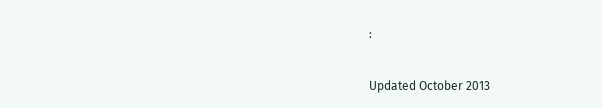:


Updated October 2013